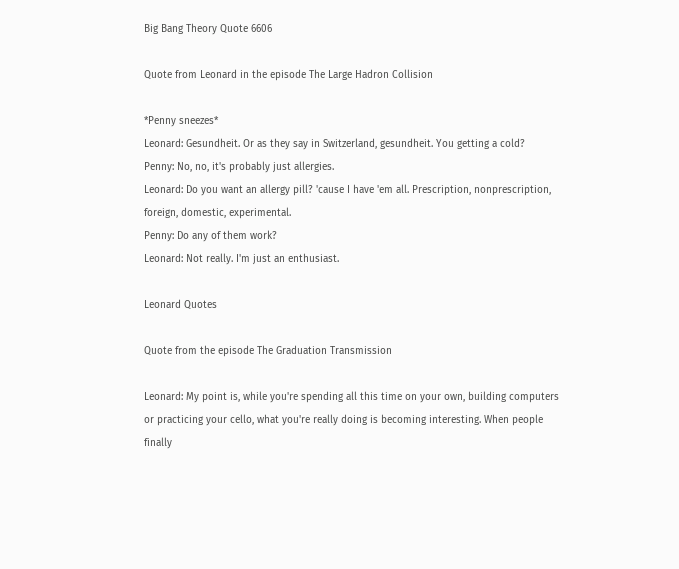Big Bang Theory Quote 6606

Quote from Leonard in the episode The Large Hadron Collision

*Penny sneezes*
Leonard: Gesundheit. Or as they say in Switzerland, gesundheit. You getting a cold?
Penny: No, no, it's probably just allergies.
Leonard: Do you want an allergy pill? 'cause I have 'em all. Prescription, nonprescription, foreign, domestic, experimental.
Penny: Do any of them work?
Leonard: Not really. I'm just an enthusiast.

Leonard Quotes

Quote from the episode The Graduation Transmission

Leonard: My point is, while you're spending all this time on your own, building computers or practicing your cello, what you're really doing is becoming interesting. When people finally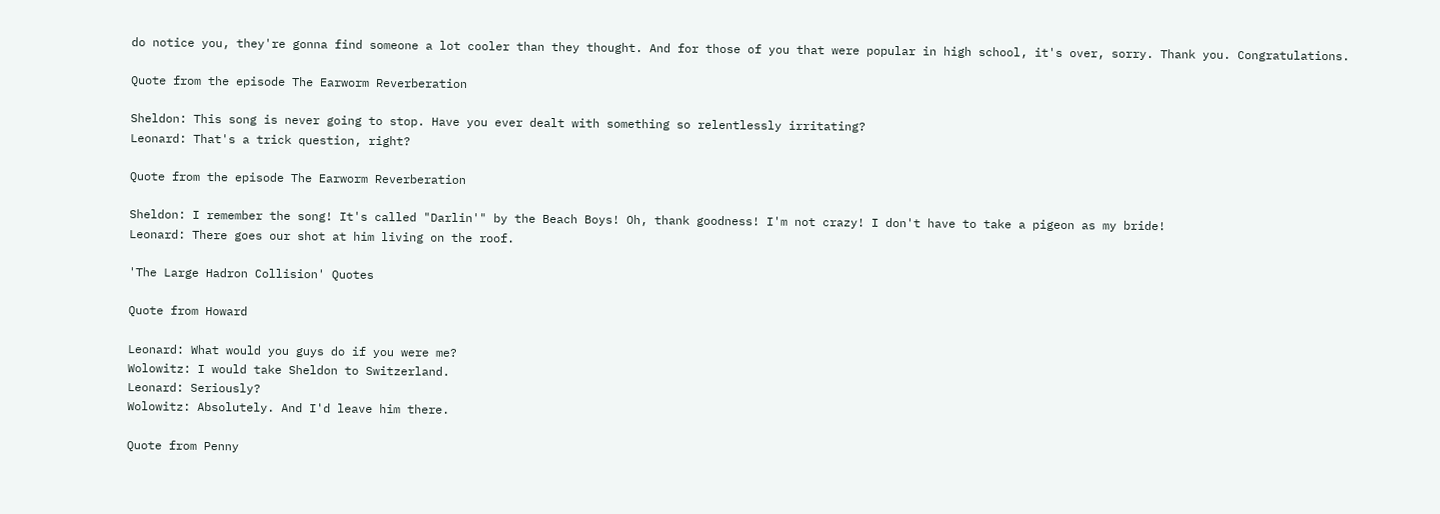do notice you, they're gonna find someone a lot cooler than they thought. And for those of you that were popular in high school, it's over, sorry. Thank you. Congratulations.

Quote from the episode The Earworm Reverberation

Sheldon: This song is never going to stop. Have you ever dealt with something so relentlessly irritating?
Leonard: That's a trick question, right?

Quote from the episode The Earworm Reverberation

Sheldon: I remember the song! It's called "Darlin'" by the Beach Boys! Oh, thank goodness! I'm not crazy! I don't have to take a pigeon as my bride!
Leonard: There goes our shot at him living on the roof.

'The Large Hadron Collision' Quotes

Quote from Howard

Leonard: What would you guys do if you were me?
Wolowitz: I would take Sheldon to Switzerland.
Leonard: Seriously?
Wolowitz: Absolutely. And I'd leave him there.

Quote from Penny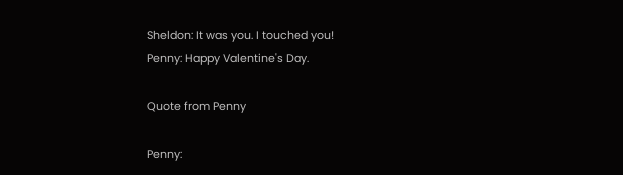Sheldon: It was you. I touched you!
Penny: Happy Valentine's Day.

Quote from Penny

Penny: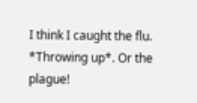I think I caught the flu. *Throwing up*. Or the plague!